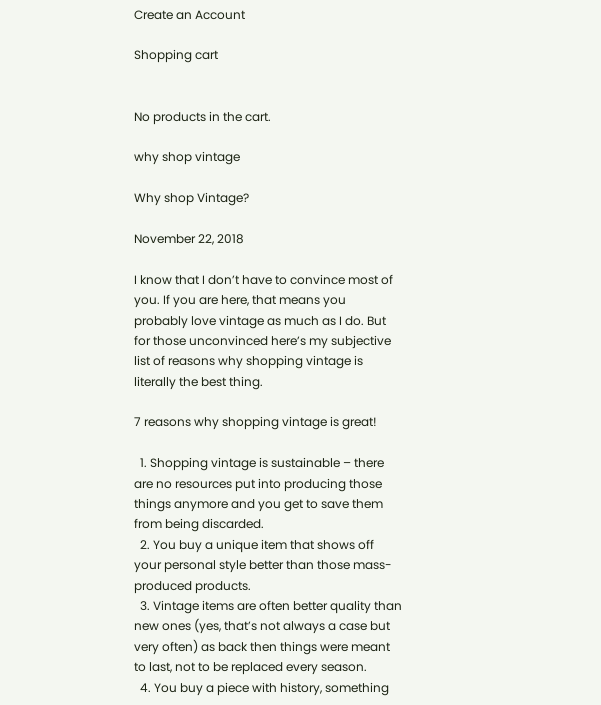Create an Account

Shopping cart


No products in the cart.

why shop vintage

Why shop Vintage?

November 22, 2018

I know that I don’t have to convince most of you. If you are here, that means you probably love vintage as much as I do. But for those unconvinced here’s my subjective list of reasons why shopping vintage is literally the best thing.

7 reasons why shopping vintage is great!

  1. Shopping vintage is sustainable – there are no resources put into producing those things anymore and you get to save them from being discarded.
  2. You buy a unique item that shows off your personal style better than those mass-produced products.
  3. Vintage items are often better quality than new ones (yes, that’s not always a case but very often) as back then things were meant to last, not to be replaced every season.
  4. You buy a piece with history, something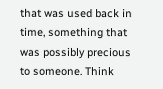that was used back in time, something that was possibly precious to someone. Think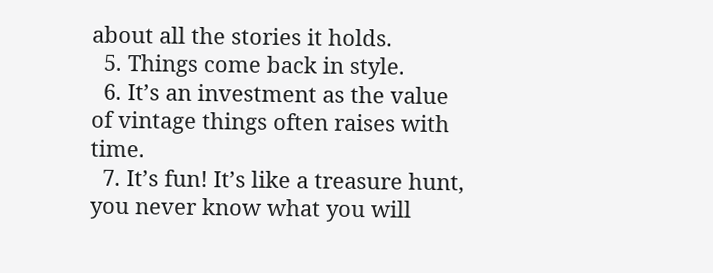about all the stories it holds.
  5. Things come back in style.
  6. It’s an investment as the value of vintage things often raises with time.
  7. It’s fun! It’s like a treasure hunt, you never know what you will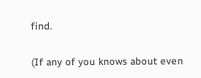find.

(If any of you knows about even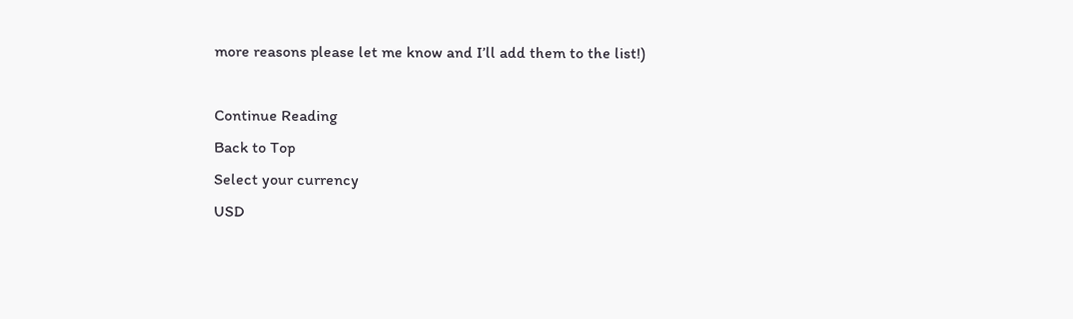more reasons please let me know and I’ll add them to the list!)

Continue Reading
Back to Top
Select your currency
USD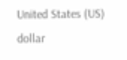United States (US) dollar